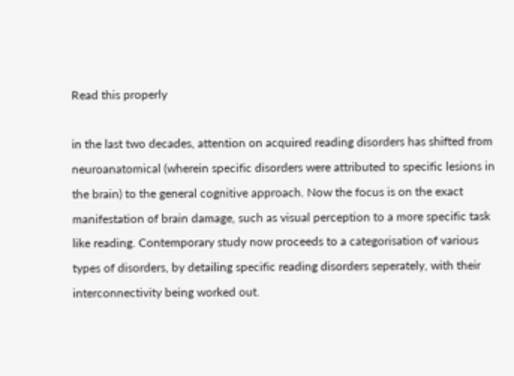Read this properly

in the last two decades, attention on acquired reading disorders has shifted from neuroanatomical (wherein specific disorders were attributed to specific lesions in the brain) to the general cognitive approach. Now the focus is on the exact manifestation of brain damage, such as visual perception to a more specific task like reading. Contemporary study now proceeds to a categorisation of various types of disorders, by detailing specific reading disorders seperately, with their interconnectivity being worked out.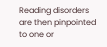Reading disorders are then pinpointed to one or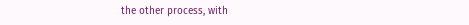the other process, with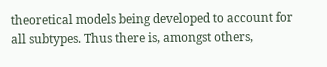theoretical models being developed to account for all subtypes. Thus there is, amongst others,